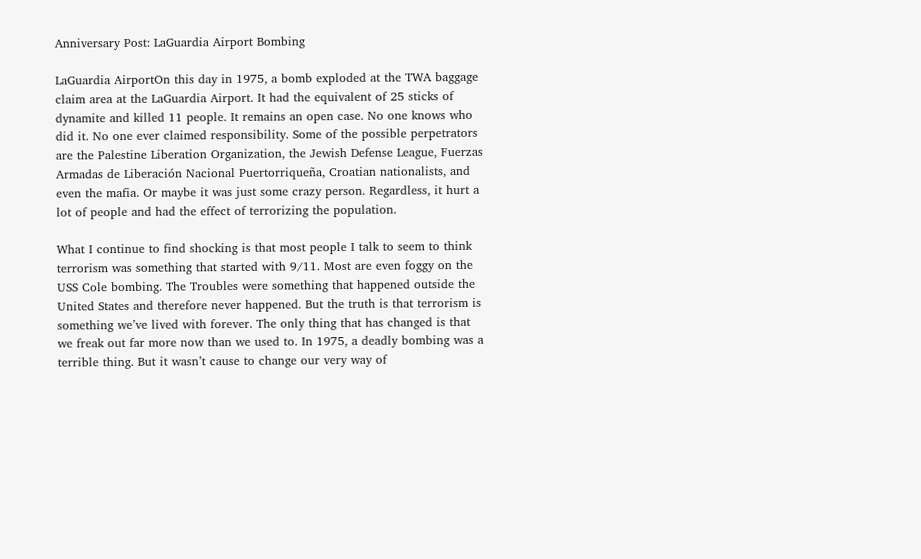Anniversary Post: LaGuardia Airport Bombing

LaGuardia AirportOn this day in 1975, a bomb exploded at the TWA baggage claim area at the LaGuardia Airport. It had the equivalent of 25 sticks of dynamite and killed 11 people. It remains an open case. No one knows who did it. No one ever claimed responsibility. Some of the possible perpetrators are the Palestine Liberation Organization, the Jewish Defense League, Fuerzas Armadas de Liberación Nacional Puertorriqueña, Croatian nationalists, and even the mafia. Or maybe it was just some crazy person. Regardless, it hurt a lot of people and had the effect of terrorizing the population.

What I continue to find shocking is that most people I talk to seem to think terrorism was something that started with 9/11. Most are even foggy on the USS Cole bombing. The Troubles were something that happened outside the United States and therefore never happened. But the truth is that terrorism is something we’ve lived with forever. The only thing that has changed is that we freak out far more now than we used to. In 1975, a deadly bombing was a terrible thing. But it wasn’t cause to change our very way of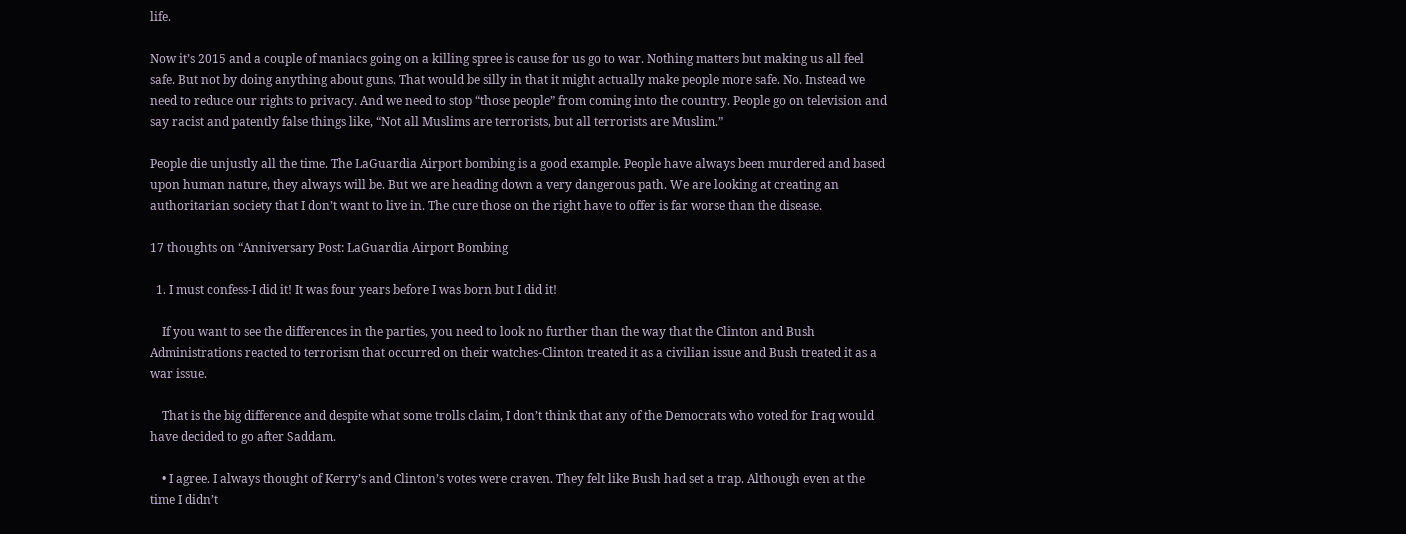life.

Now it’s 2015 and a couple of maniacs going on a killing spree is cause for us go to war. Nothing matters but making us all feel safe. But not by doing anything about guns. That would be silly in that it might actually make people more safe. No. Instead we need to reduce our rights to privacy. And we need to stop “those people” from coming into the country. People go on television and say racist and patently false things like, “Not all Muslims are terrorists, but all terrorists are Muslim.”

People die unjustly all the time. The LaGuardia Airport bombing is a good example. People have always been murdered and based upon human nature, they always will be. But we are heading down a very dangerous path. We are looking at creating an authoritarian society that I don’t want to live in. The cure those on the right have to offer is far worse than the disease.

17 thoughts on “Anniversary Post: LaGuardia Airport Bombing

  1. I must confess-I did it! It was four years before I was born but I did it!

    If you want to see the differences in the parties, you need to look no further than the way that the Clinton and Bush Administrations reacted to terrorism that occurred on their watches-Clinton treated it as a civilian issue and Bush treated it as a war issue.

    That is the big difference and despite what some trolls claim, I don’t think that any of the Democrats who voted for Iraq would have decided to go after Saddam.

    • I agree. I always thought of Kerry’s and Clinton’s votes were craven. They felt like Bush had set a trap. Although even at the time I didn’t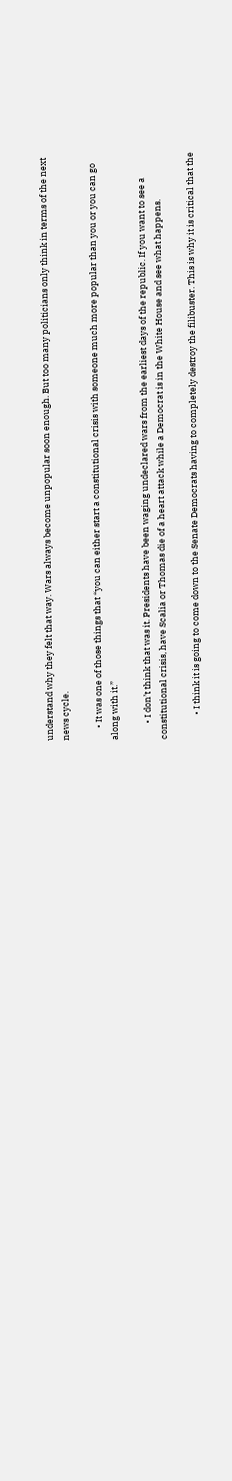understand why they felt that way. Wars always become unpopular soon enough. But too many politicians only think in terms of the next news cycle.

      • It was one of those things that “you can either start a constitutional crisis with someone much more popular than you or you can go along with it.”

        • I don’t think that was it. Presidents have been waging undeclared wars from the earliest days of the republic. If you want to see a constitutional crisis, have Scalia or Thomas die of a heart attack while a Democrat is in the White House and see what happens.

            • I think it is going to come down to the Senate Democrats having to completely destroy the filibuster. This is why it is critical that the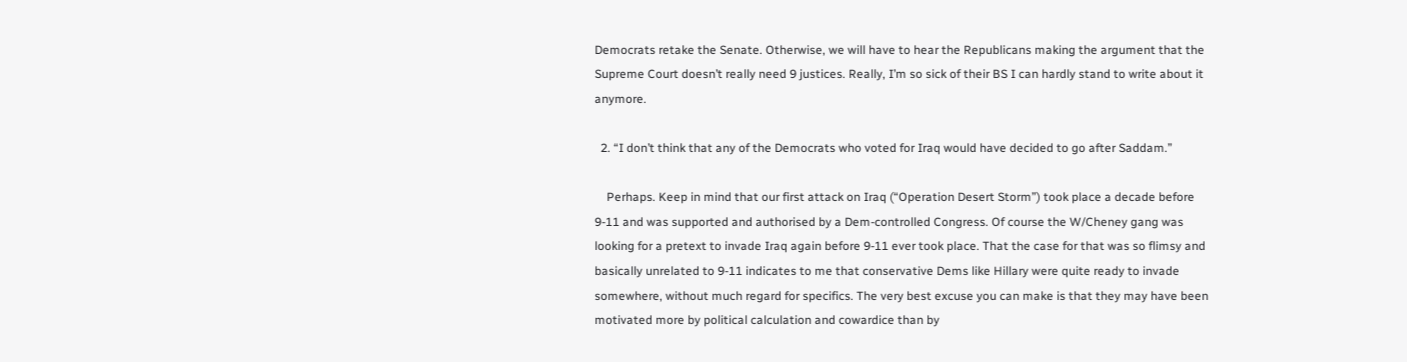Democrats retake the Senate. Otherwise, we will have to hear the Republicans making the argument that the Supreme Court doesn’t really need 9 justices. Really, I’m so sick of their BS I can hardly stand to write about it anymore.

  2. “I don’t think that any of the Democrats who voted for Iraq would have decided to go after Saddam.”

    Perhaps. Keep in mind that our first attack on Iraq (“Operation Desert Storm”) took place a decade before 9-11 and was supported and authorised by a Dem-controlled Congress. Of course the W/Cheney gang was looking for a pretext to invade Iraq again before 9-11 ever took place. That the case for that was so flimsy and basically unrelated to 9-11 indicates to me that conservative Dems like Hillary were quite ready to invade somewhere, without much regard for specifics. The very best excuse you can make is that they may have been motivated more by political calculation and cowardice than by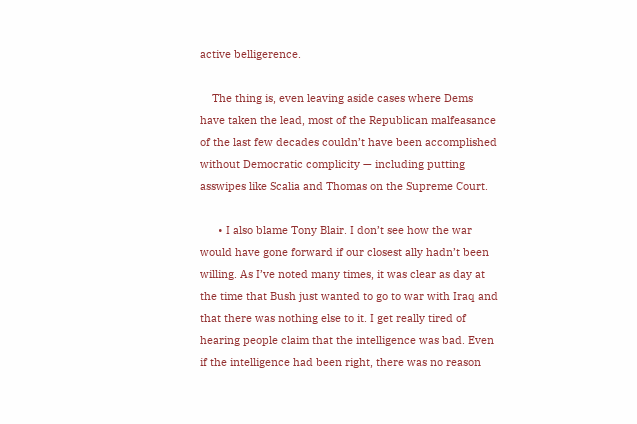active belligerence.

    The thing is, even leaving aside cases where Dems have taken the lead, most of the Republican malfeasance of the last few decades couldn’t have been accomplished without Democratic complicity — including putting asswipes like Scalia and Thomas on the Supreme Court.

      • I also blame Tony Blair. I don’t see how the war would have gone forward if our closest ally hadn’t been willing. As I’ve noted many times, it was clear as day at the time that Bush just wanted to go to war with Iraq and that there was nothing else to it. I get really tired of hearing people claim that the intelligence was bad. Even if the intelligence had been right, there was no reason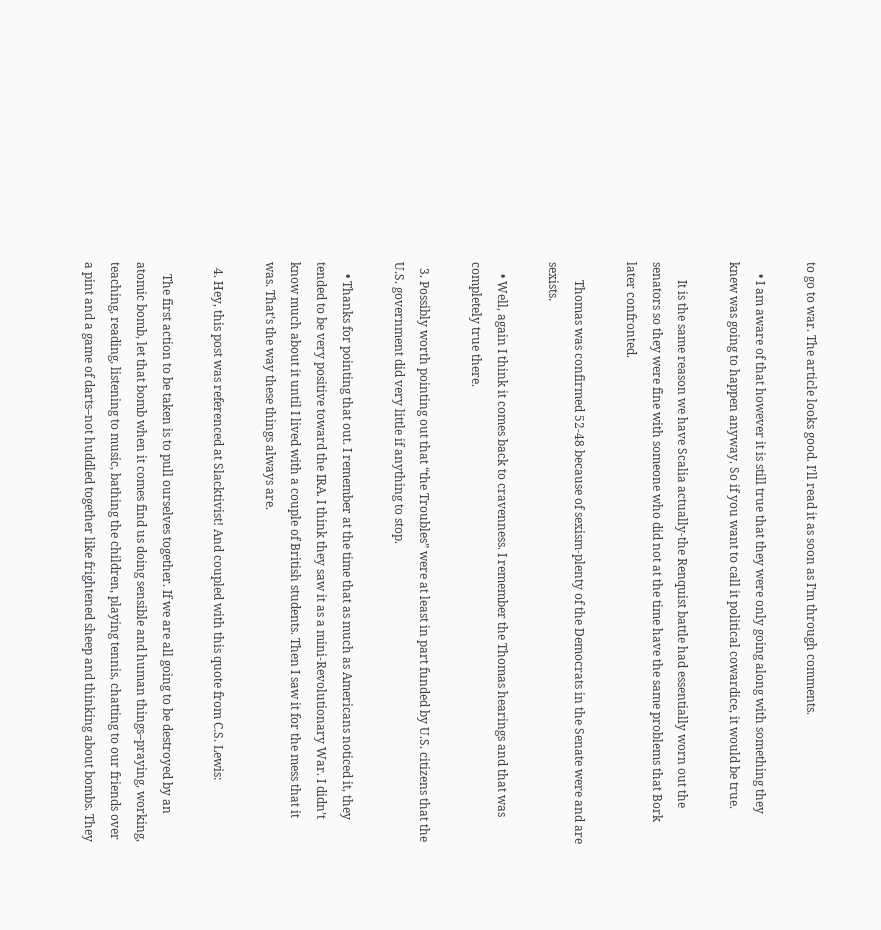to go to war. The article looks good. I’ll read it as soon as I’m through comments.

    • I am aware of that however it is still true that they were only going along with something they knew was going to happen anyway. So if you want to call it political cowardice, it would be true.

      It is the same reason we have Scalia actually-the Renquist battle had essentially worn out the senators so they were fine with someone who did not at the time have the same problems that Bork later confronted.

      Thomas was confirmed 52-48 because of sexism-plenty of the Democrats in the Senate were and are sexists.

    • Well, again I think it comes back to cravenness. I remember the Thomas hearings and that was completely true there.

  3. Possibly worth pointing out that “the Troubles” were at least in part funded by U.S. citizens that the U.S. government did very little if anything to stop.

    • Thanks for pointing that out. I remember at the time that as much as Americans noticed it, they tended to be very positive toward the IRA. I think they saw it as a mini-Revolutionary War. I didn’t know much about it until I lived with a couple of British students. Then I saw it for the mess that it was. That’s the way these things always are.

  4. Hey, this post was referenced at Slacktivist! And coupled with this quote from C.S. Lewis:

    The first action to be taken is to pull ourselves together. If we are all going to be destroyed by an atomic bomb, let that bomb when it comes find us doing sensible and human things–praying, working, teaching, reading, listening to music, bathing the children, playing tennis, chatting to our friends over a pint and a game of darts–not huddled together like frightened sheep and thinking about bombs. They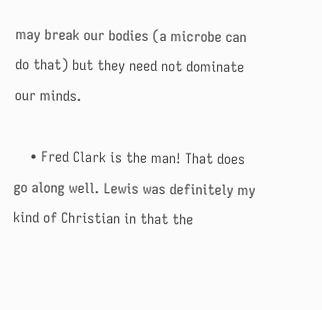may break our bodies (a microbe can do that) but they need not dominate our minds.

    • Fred Clark is the man! That does go along well. Lewis was definitely my kind of Christian in that the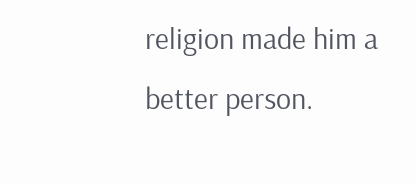religion made him a better person.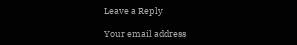Leave a Reply

Your email address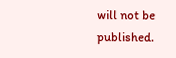will not be published.